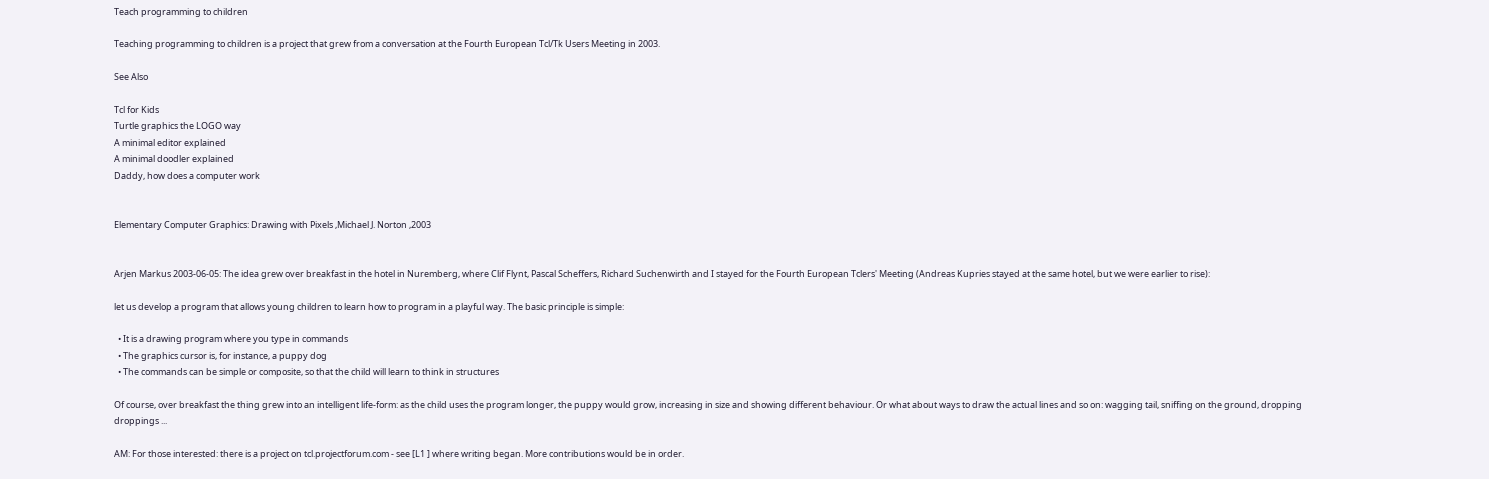Teach programming to children

Teaching programming to children is a project that grew from a conversation at the Fourth European Tcl/Tk Users Meeting in 2003.

See Also

Tcl for Kids
Turtle graphics the LOGO way
A minimal editor explained
A minimal doodler explained
Daddy, how does a computer work


Elementary Computer Graphics: Drawing with Pixels ,Michael J. Norton ,2003


Arjen Markus 2003-06-05: The idea grew over breakfast in the hotel in Nuremberg, where Clif Flynt, Pascal Scheffers, Richard Suchenwirth and I stayed for the Fourth European Tclers' Meeting (Andreas Kupries stayed at the same hotel, but we were earlier to rise):

let us develop a program that allows young children to learn how to program in a playful way. The basic principle is simple:

  • It is a drawing program where you type in commands
  • The graphics cursor is, for instance, a puppy dog
  • The commands can be simple or composite, so that the child will learn to think in structures

Of course, over breakfast the thing grew into an intelligent life-form: as the child uses the program longer, the puppy would grow, increasing in size and showing different behaviour. Or what about ways to draw the actual lines and so on: wagging tail, sniffing on the ground, dropping droppings ...

AM: For those interested: there is a project on tcl.projectforum.com - see [L1 ] where writing began. More contributions would be in order.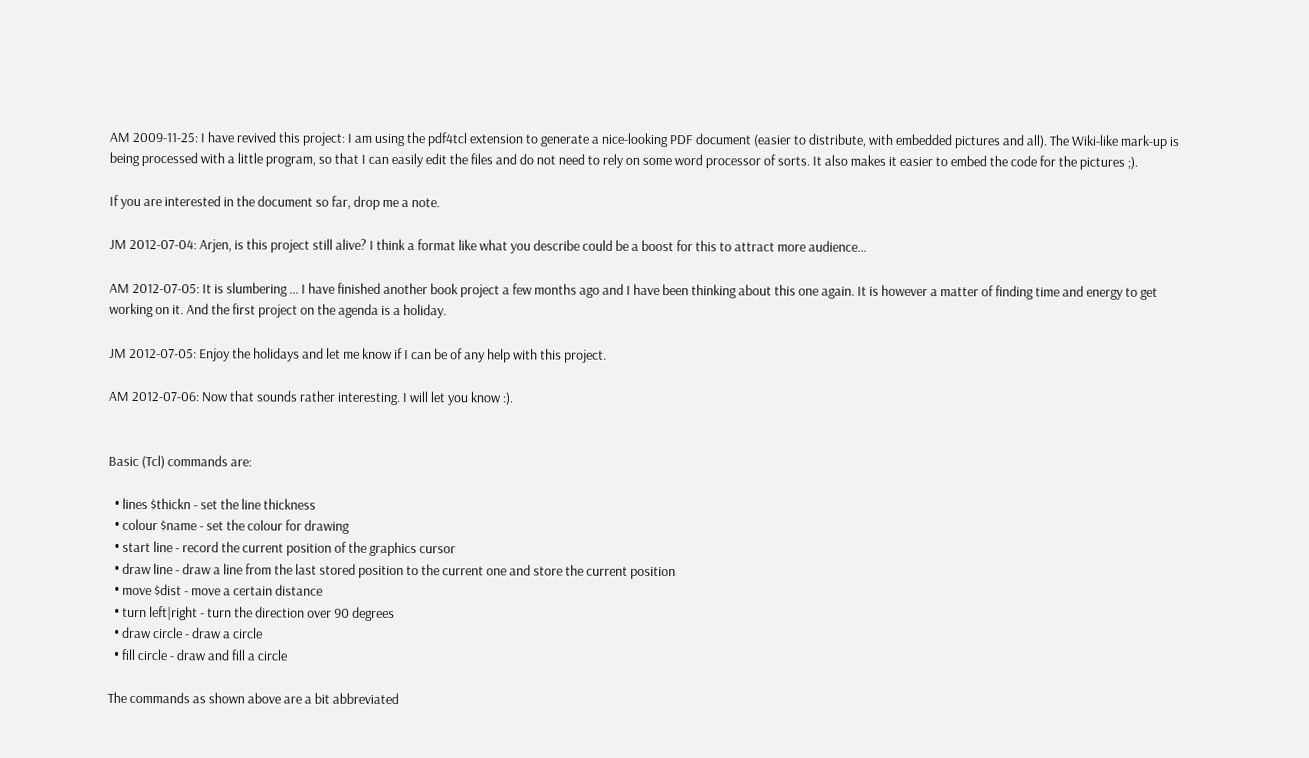AM 2009-11-25: I have revived this project: I am using the pdf4tcl extension to generate a nice-looking PDF document (easier to distribute, with embedded pictures and all). The Wiki-like mark-up is being processed with a little program, so that I can easily edit the files and do not need to rely on some word processor of sorts. It also makes it easier to embed the code for the pictures ;).

If you are interested in the document so far, drop me a note.

JM 2012-07-04: Arjen, is this project still alive? I think a format like what you describe could be a boost for this to attract more audience...

AM 2012-07-05: It is slumbering ... I have finished another book project a few months ago and I have been thinking about this one again. It is however a matter of finding time and energy to get working on it. And the first project on the agenda is a holiday.

JM 2012-07-05: Enjoy the holidays and let me know if I can be of any help with this project.

AM 2012-07-06: Now that sounds rather interesting. I will let you know :).


Basic (Tcl) commands are:

  • lines $thickn - set the line thickness
  • colour $name - set the colour for drawing
  • start line - record the current position of the graphics cursor
  • draw line - draw a line from the last stored position to the current one and store the current position
  • move $dist - move a certain distance
  • turn left|right - turn the direction over 90 degrees
  • draw circle - draw a circle
  • fill circle - draw and fill a circle

The commands as shown above are a bit abbreviated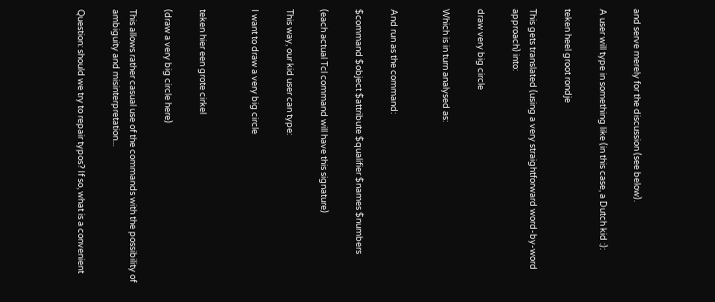and serve merely for the discussion (see below).

A user will type in something like (in this case, a Dutch kid :):

teken heel groot rondje

This gets translated (using a very straightforward word-by-word approach) into:

draw very big circle

Which is in turn analysed as:


And run as the command:

$command $object $attribute $qualifier $names $numbers

(each actual Tcl command will have this signature)

This way, our kid user can type:

I want to draw a very big circle


teken hier een grote cirkel

(draw a very big circle here)

This allows rather casual use of the commands with the possibility of ambiguity and misinterpretation...

Question: should we try to repair typos? If so, what is a convenient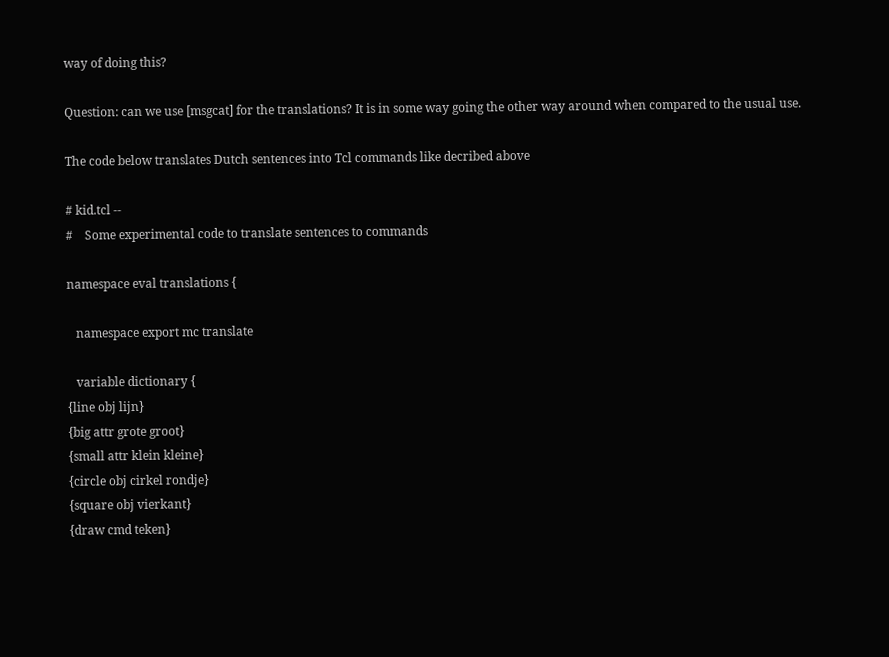way of doing this?

Question: can we use [msgcat] for the translations? It is in some way going the other way around when compared to the usual use.

The code below translates Dutch sentences into Tcl commands like decribed above

# kid.tcl --
#    Some experimental code to translate sentences to commands

namespace eval translations {

   namespace export mc translate

   variable dictionary {
{line obj lijn}
{big attr grote groot}
{small attr klein kleine}
{circle obj cirkel rondje}
{square obj vierkant}
{draw cmd teken}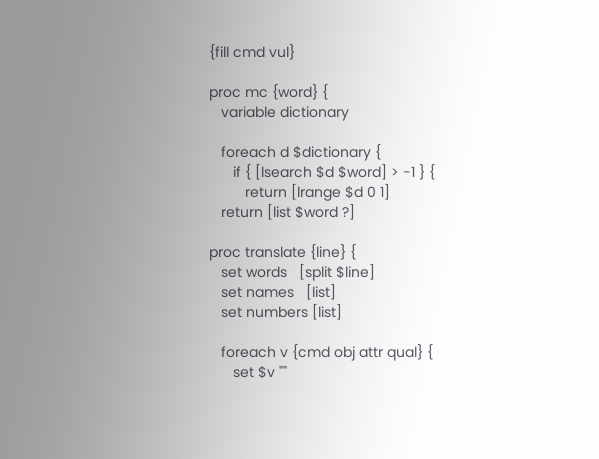{fill cmd vul}

proc mc {word} {
   variable dictionary

   foreach d $dictionary {
      if { [lsearch $d $word] > -1 } {
         return [lrange $d 0 1]
   return [list $word ?]

proc translate {line} {
   set words   [split $line]
   set names   [list]
   set numbers [list]

   foreach v {cmd obj attr qual} {
      set $v ""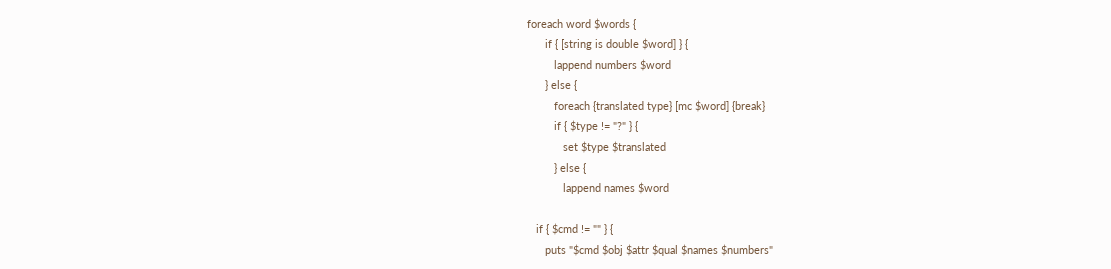foreach word $words {
      if { [string is double $word] } {
         lappend numbers $word
      } else {
         foreach {translated type} [mc $word] {break}
         if { $type != "?" } {
            set $type $translated
         } else {
            lappend names $word

   if { $cmd != "" } {
      puts "$cmd $obj $attr $qual $names $numbers"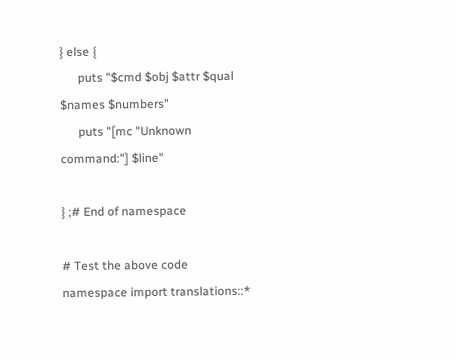} else {
      puts "$cmd $obj $attr $qual $names $numbers"
      puts "[mc "Unknown command:"] $line"

} ;# End of namespace

# Test the above code
namespace import translations::*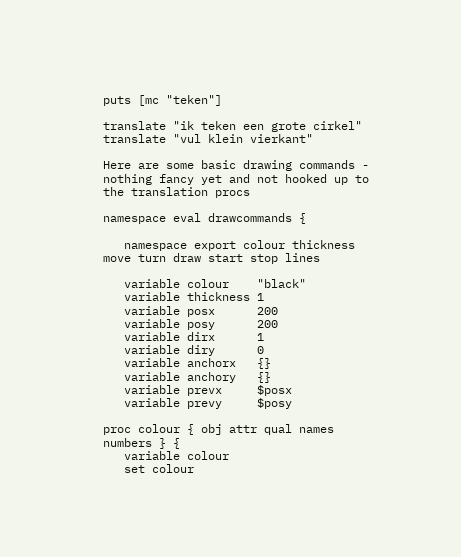puts [mc "teken"]

translate "ik teken een grote cirkel"
translate "vul klein vierkant"

Here are some basic drawing commands - nothing fancy yet and not hooked up to the translation procs

namespace eval drawcommands {

   namespace export colour thickness move turn draw start stop lines

   variable colour    "black"
   variable thickness 1
   variable posx      200
   variable posy      200
   variable dirx      1
   variable diry      0
   variable anchorx   {}
   variable anchory   {}
   variable prevx     $posx
   variable prevy     $posy

proc colour { obj attr qual names numbers } {
   variable colour
   set colour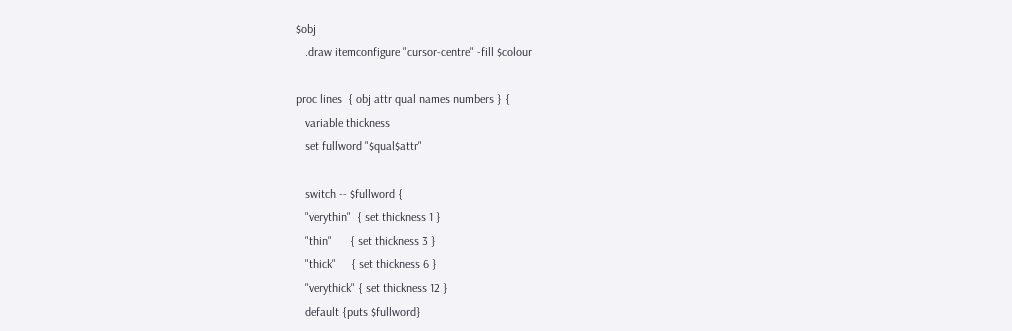$obj
   .draw itemconfigure "cursor-centre" -fill $colour

proc lines  { obj attr qual names numbers } {
   variable thickness
   set fullword "$qual$attr"

   switch -- $fullword {
   "verythin"  { set thickness 1 }
   "thin"      { set thickness 3 }
   "thick"     { set thickness 6 }
   "verythick" { set thickness 12 }
   default {puts $fullword}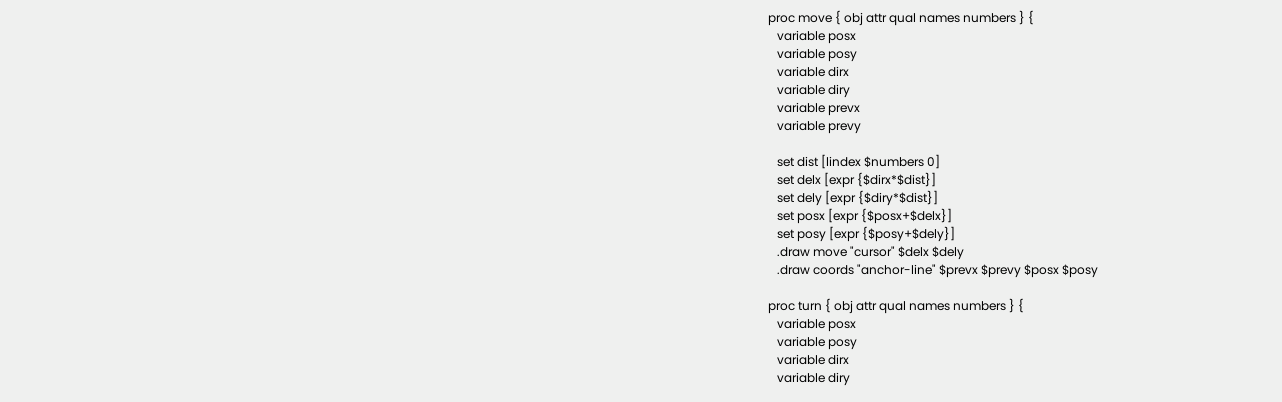proc move { obj attr qual names numbers } {
   variable posx
   variable posy
   variable dirx
   variable diry
   variable prevx
   variable prevy

   set dist [lindex $numbers 0]
   set delx [expr {$dirx*$dist}]
   set dely [expr {$diry*$dist}]
   set posx [expr {$posx+$delx}]
   set posy [expr {$posy+$dely}]
   .draw move "cursor" $delx $dely
   .draw coords "anchor-line" $prevx $prevy $posx $posy

proc turn { obj attr qual names numbers } {
   variable posx
   variable posy
   variable dirx
   variable diry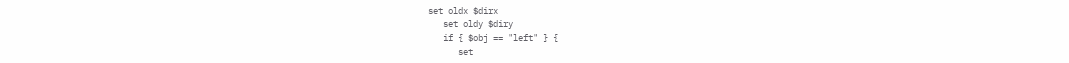set oldx $dirx
   set oldy $diry
   if { $obj == "left" } {
      set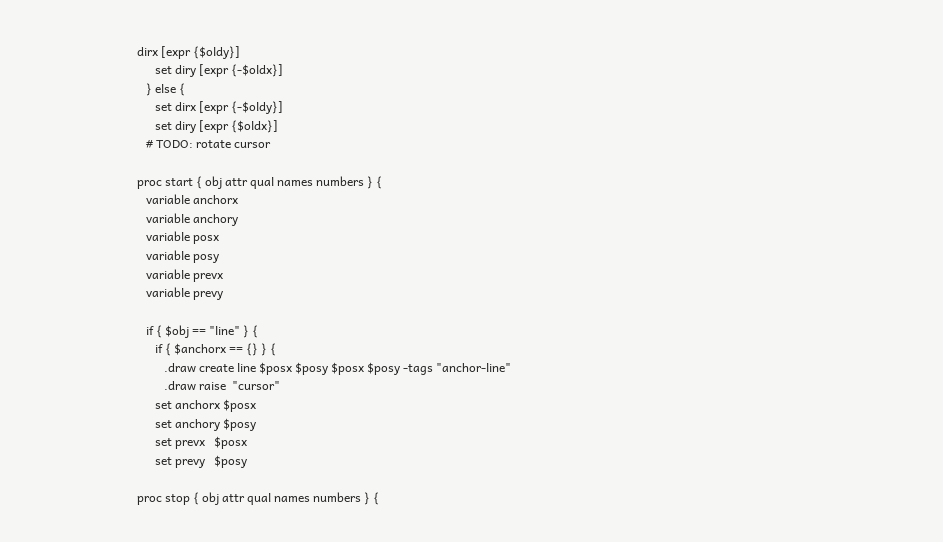dirx [expr {$oldy}]
      set diry [expr {-$oldx}]
   } else {
      set dirx [expr {-$oldy}]
      set diry [expr {$oldx}]
   # TODO: rotate cursor

proc start { obj attr qual names numbers } {
   variable anchorx
   variable anchory
   variable posx
   variable posy
   variable prevx
   variable prevy

   if { $obj == "line" } {
      if { $anchorx == {} } {
         .draw create line $posx $posy $posx $posy -tags "anchor-line"
         .draw raise  "cursor"
      set anchorx $posx
      set anchory $posy
      set prevx   $posx
      set prevy   $posy

proc stop { obj attr qual names numbers } {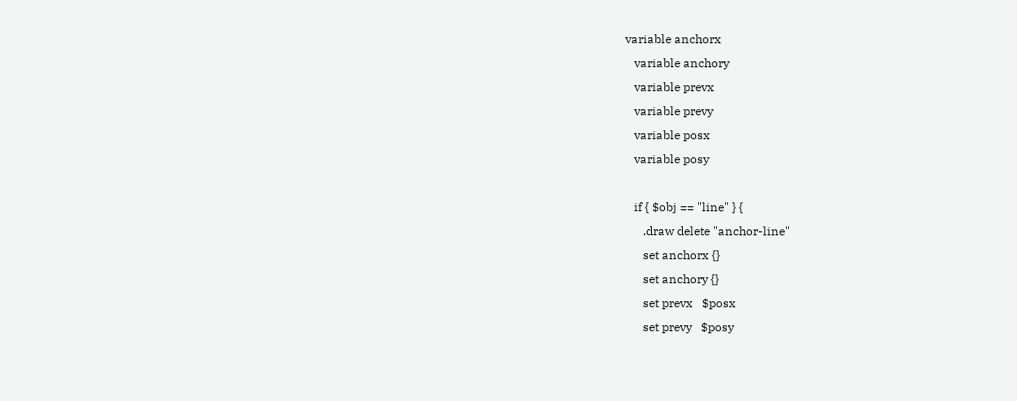variable anchorx
   variable anchory
   variable prevx
   variable prevy
   variable posx
   variable posy

   if { $obj == "line" } {
      .draw delete "anchor-line"
      set anchorx {}
      set anchory {}
      set prevx   $posx
      set prevy   $posy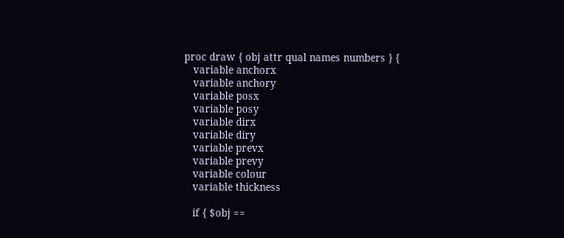proc draw { obj attr qual names numbers } {
   variable anchorx
   variable anchory
   variable posx
   variable posy
   variable dirx
   variable diry
   variable prevx
   variable prevy
   variable colour
   variable thickness

   if { $obj ==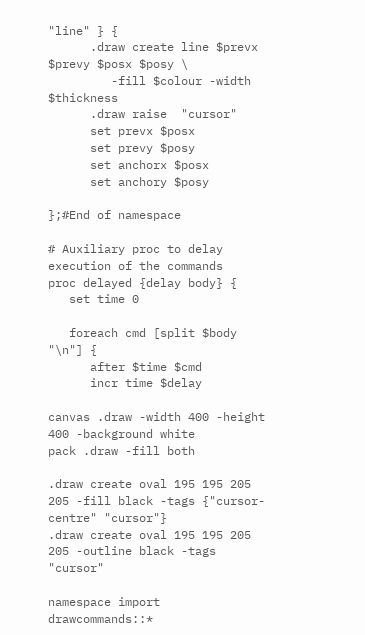"line" } {
      .draw create line $prevx $prevy $posx $posy \
         -fill $colour -width $thickness
      .draw raise  "cursor"
      set prevx $posx
      set prevy $posy
      set anchorx $posx
      set anchory $posy

};#End of namespace

# Auxiliary proc to delay execution of the commands
proc delayed {delay body} {
   set time 0

   foreach cmd [split $body "\n"] {
      after $time $cmd
      incr time $delay

canvas .draw -width 400 -height 400 -background white
pack .draw -fill both

.draw create oval 195 195 205 205 -fill black -tags {"cursor-centre" "cursor"}
.draw create oval 195 195 205 205 -outline black -tags "cursor"

namespace import drawcommands::*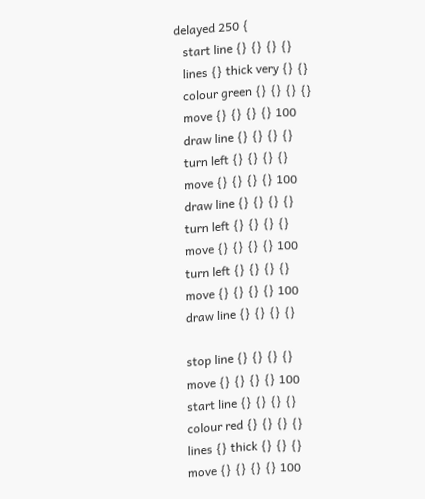delayed 250 {
   start line {} {} {} {}
   lines {} thick very {} {}
   colour green {} {} {} {}
   move {} {} {} {} 100
   draw line {} {} {} {}
   turn left {} {} {} {}
   move {} {} {} {} 100
   draw line {} {} {} {}
   turn left {} {} {} {}
   move {} {} {} {} 100
   turn left {} {} {} {}
   move {} {} {} {} 100
   draw line {} {} {} {}

   stop line {} {} {} {}
   move {} {} {} {} 100
   start line {} {} {} {}
   colour red {} {} {} {}
   lines {} thick {} {} {}
   move {} {} {} {} 100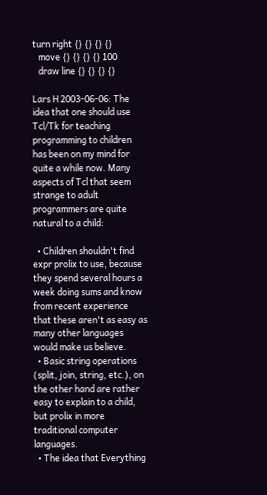turn right {} {} {} {}
   move {} {} {} {} 100
   draw line {} {} {} {}

Lars H 2003-06-06: The idea that one should use Tcl/Tk for teaching programming to children has been on my mind for quite a while now. Many aspects of Tcl that seem strange to adult programmers are quite natural to a child:

  • Children shouldn't find expr prolix to use, because they spend several hours a week doing sums and know from recent experience that these aren't as easy as many other languages would make us believe.
  • Basic string operations (split, join, string, etc.), on the other hand are rather easy to explain to a child, but prolix in more traditional computer languages.
  • The idea that Everything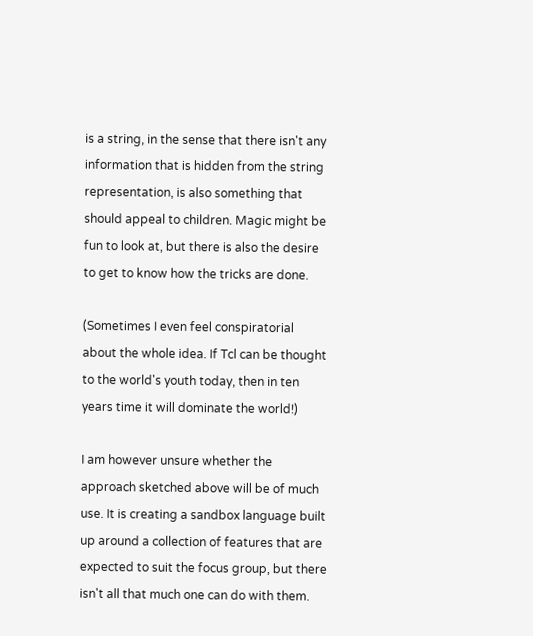is a string, in the sense that there isn't any information that is hidden from the string representation, is also something that should appeal to children. Magic might be fun to look at, but there is also the desire to get to know how the tricks are done.

(Sometimes I even feel conspiratorial about the whole idea. If Tcl can be thought to the world's youth today, then in ten years time it will dominate the world!)

I am however unsure whether the approach sketched above will be of much use. It is creating a sandbox language built up around a collection of features that are expected to suit the focus group, but there isn't all that much one can do with them.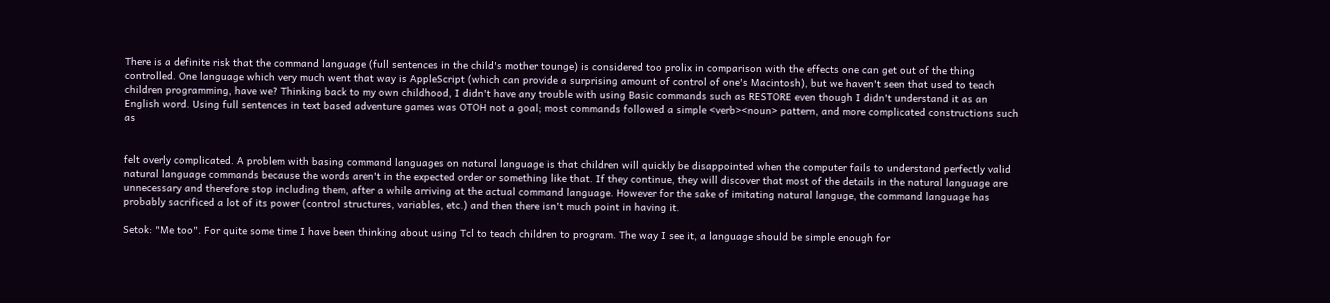There is a definite risk that the command language (full sentences in the child's mother tounge) is considered too prolix in comparison with the effects one can get out of the thing controlled. One language which very much went that way is AppleScript (which can provide a surprising amount of control of one's Macintosh), but we haven't seen that used to teach children programming, have we? Thinking back to my own childhood, I didn't have any trouble with using Basic commands such as RESTORE even though I didn't understand it as an English word. Using full sentences in text based adventure games was OTOH not a goal; most commands followed a simple <verb><noun> pattern, and more complicated constructions such as


felt overly complicated. A problem with basing command languages on natural language is that children will quickly be disappointed when the computer fails to understand perfectly valid natural language commands because the words aren't in the expected order or something like that. If they continue, they will discover that most of the details in the natural language are unnecessary and therefore stop including them, after a while arriving at the actual command language. However for the sake of imitating natural languge, the command language has probably sacrificed a lot of its power (control structures, variables, etc.) and then there isn't much point in having it.

Setok: "Me too". For quite some time I have been thinking about using Tcl to teach children to program. The way I see it, a language should be simple enough for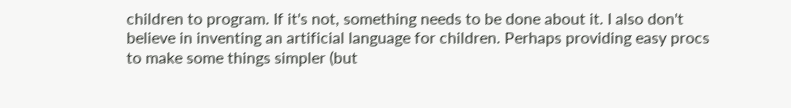children to program. If it's not, something needs to be done about it. I also don't believe in inventing an artificial language for children. Perhaps providing easy procs to make some things simpler (but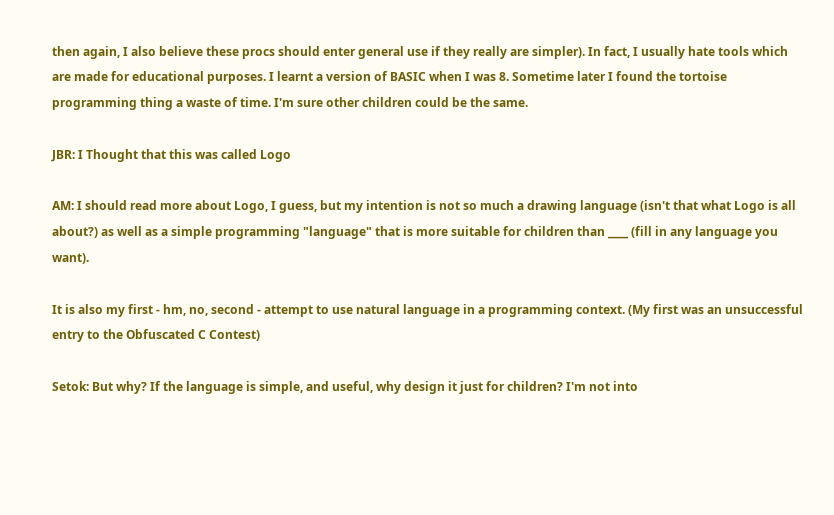then again, I also believe these procs should enter general use if they really are simpler). In fact, I usually hate tools which are made for educational purposes. I learnt a version of BASIC when I was 8. Sometime later I found the tortoise programming thing a waste of time. I'm sure other children could be the same.

JBR: I Thought that this was called Logo

AM: I should read more about Logo, I guess, but my intention is not so much a drawing language (isn't that what Logo is all about?) as well as a simple programming "language" that is more suitable for children than ____ (fill in any language you want).

It is also my first - hm, no, second - attempt to use natural language in a programming context. (My first was an unsuccessful entry to the Obfuscated C Contest)

Setok: But why? If the language is simple, and useful, why design it just for children? I'm not into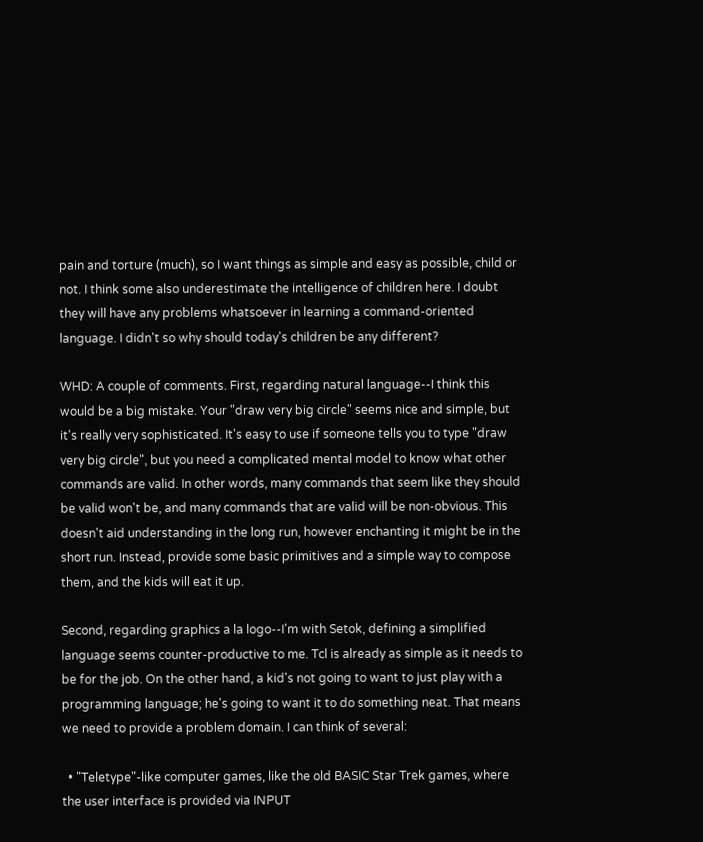pain and torture (much), so I want things as simple and easy as possible, child or not. I think some also underestimate the intelligence of children here. I doubt they will have any problems whatsoever in learning a command-oriented language. I didn't so why should today's children be any different?

WHD: A couple of comments. First, regarding natural language--I think this would be a big mistake. Your "draw very big circle" seems nice and simple, but it's really very sophisticated. It's easy to use if someone tells you to type "draw very big circle", but you need a complicated mental model to know what other commands are valid. In other words, many commands that seem like they should be valid won't be, and many commands that are valid will be non-obvious. This doesn't aid understanding in the long run, however enchanting it might be in the short run. Instead, provide some basic primitives and a simple way to compose them, and the kids will eat it up.

Second, regarding graphics a la logo--I'm with Setok, defining a simplified language seems counter-productive to me. Tcl is already as simple as it needs to be for the job. On the other hand, a kid's not going to want to just play with a programming language; he's going to want it to do something neat. That means we need to provide a problem domain. I can think of several:

  • "Teletype"-like computer games, like the old BASIC Star Trek games, where the user interface is provided via INPUT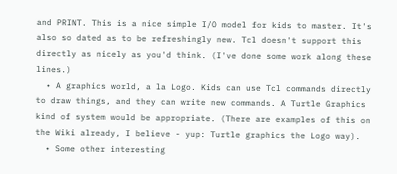and PRINT. This is a nice simple I/O model for kids to master. It's also so dated as to be refreshingly new. Tcl doesn't support this directly as nicely as you'd think. (I've done some work along these lines.)
  • A graphics world, a la Logo. Kids can use Tcl commands directly to draw things, and they can write new commands. A Turtle Graphics kind of system would be appropriate. (There are examples of this on the Wiki already, I believe - yup: Turtle graphics the Logo way).
  • Some other interesting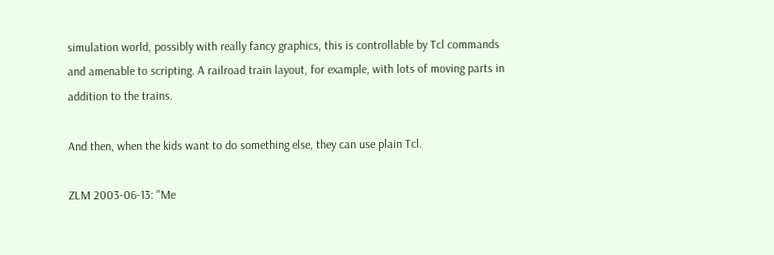simulation world, possibly with really fancy graphics, this is controllable by Tcl commands and amenable to scripting. A railroad train layout, for example, with lots of moving parts in addition to the trains.

And then, when the kids want to do something else, they can use plain Tcl.

ZLM 2003-06-13: "Me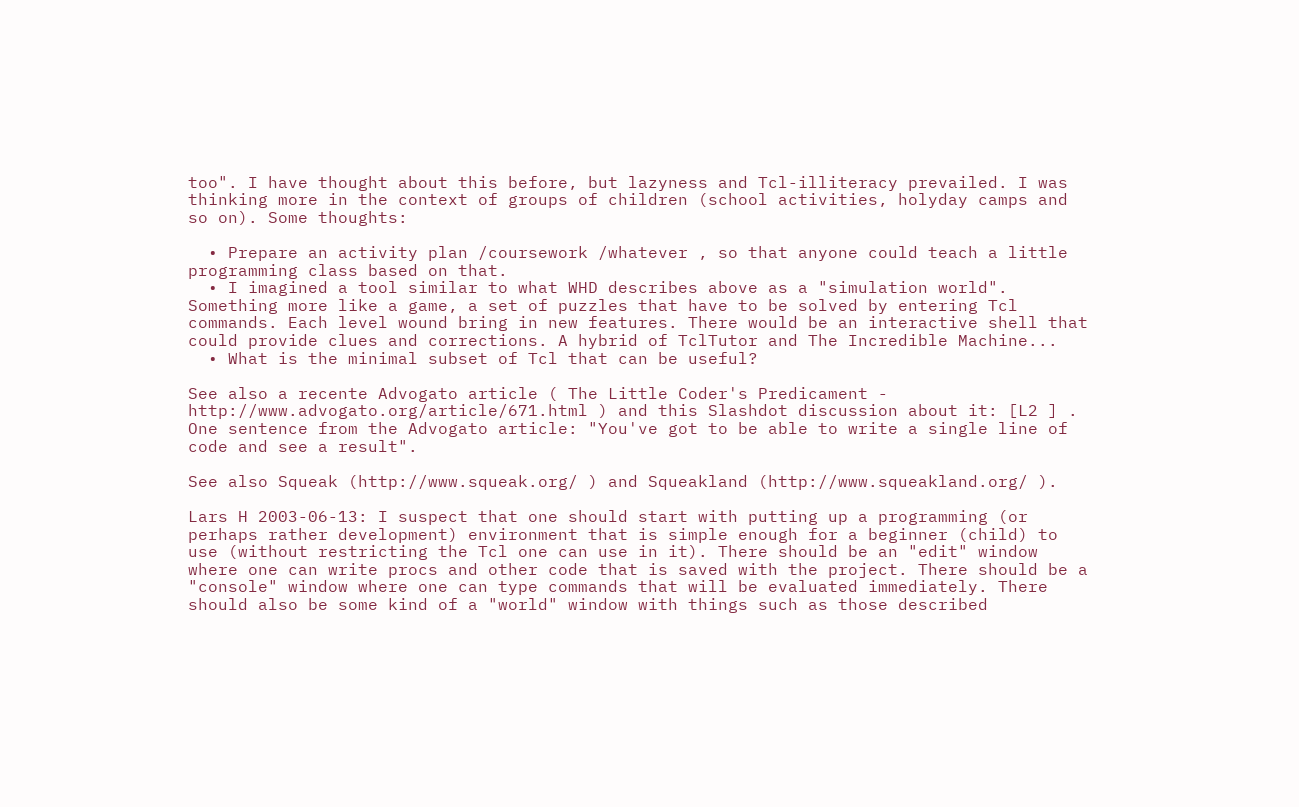too". I have thought about this before, but lazyness and Tcl-illiteracy prevailed. I was thinking more in the context of groups of children (school activities, holyday camps and so on). Some thoughts:

  • Prepare an activity plan /coursework /whatever , so that anyone could teach a little programming class based on that.
  • I imagined a tool similar to what WHD describes above as a "simulation world". Something more like a game, a set of puzzles that have to be solved by entering Tcl commands. Each level wound bring in new features. There would be an interactive shell that could provide clues and corrections. A hybrid of TclTutor and The Incredible Machine...
  • What is the minimal subset of Tcl that can be useful?

See also a recente Advogato article ( The Little Coder's Predicament - http://www.advogato.org/article/671.html ) and this Slashdot discussion about it: [L2 ] . One sentence from the Advogato article: "You've got to be able to write a single line of code and see a result".

See also Squeak (http://www.squeak.org/ ) and Squeakland (http://www.squeakland.org/ ).

Lars H 2003-06-13: I suspect that one should start with putting up a programming (or perhaps rather development) environment that is simple enough for a beginner (child) to use (without restricting the Tcl one can use in it). There should be an "edit" window where one can write procs and other code that is saved with the project. There should be a "console" window where one can type commands that will be evaluated immediately. There should also be some kind of a "world" window with things such as those described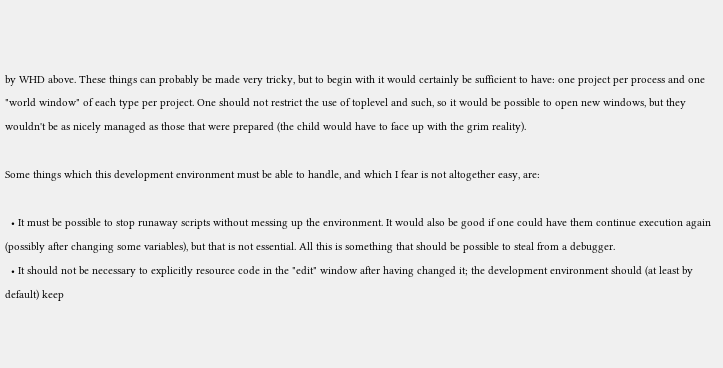by WHD above. These things can probably be made very tricky, but to begin with it would certainly be sufficient to have: one project per process and one "world window" of each type per project. One should not restrict the use of toplevel and such, so it would be possible to open new windows, but they wouldn't be as nicely managed as those that were prepared (the child would have to face up with the grim reality).

Some things which this development environment must be able to handle, and which I fear is not altogether easy, are:

  • It must be possible to stop runaway scripts without messing up the environment. It would also be good if one could have them continue execution again (possibly after changing some variables), but that is not essential. All this is something that should be possible to steal from a debugger.
  • It should not be necessary to explicitly resource code in the "edit" window after having changed it; the development environment should (at least by default) keep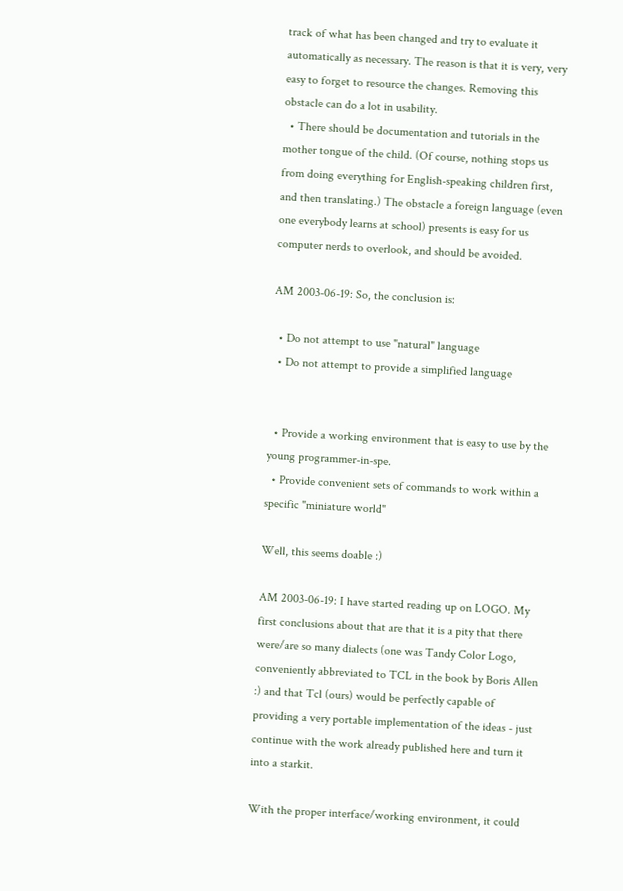track of what has been changed and try to evaluate it automatically as necessary. The reason is that it is very, very easy to forget to resource the changes. Removing this obstacle can do a lot in usability.
  • There should be documentation and tutorials in the mother tongue of the child. (Of course, nothing stops us from doing everything for English-speaking children first, and then translating.) The obstacle a foreign language (even one everybody learns at school) presents is easy for us computer nerds to overlook, and should be avoided.

AM 2003-06-19: So, the conclusion is:

  • Do not attempt to use "natural" language
  • Do not attempt to provide a simplified language


  • Provide a working environment that is easy to use by the young programmer-in-spe.
  • Provide convenient sets of commands to work within a specific "miniature world"

Well, this seems doable :)

AM 2003-06-19: I have started reading up on LOGO. My first conclusions about that are that it is a pity that there were/are so many dialects (one was Tandy Color Logo, conveniently abbreviated to TCL in the book by Boris Allen :) and that Tcl (ours) would be perfectly capable of providing a very portable implementation of the ideas - just continue with the work already published here and turn it into a starkit.

With the proper interface/working environment, it could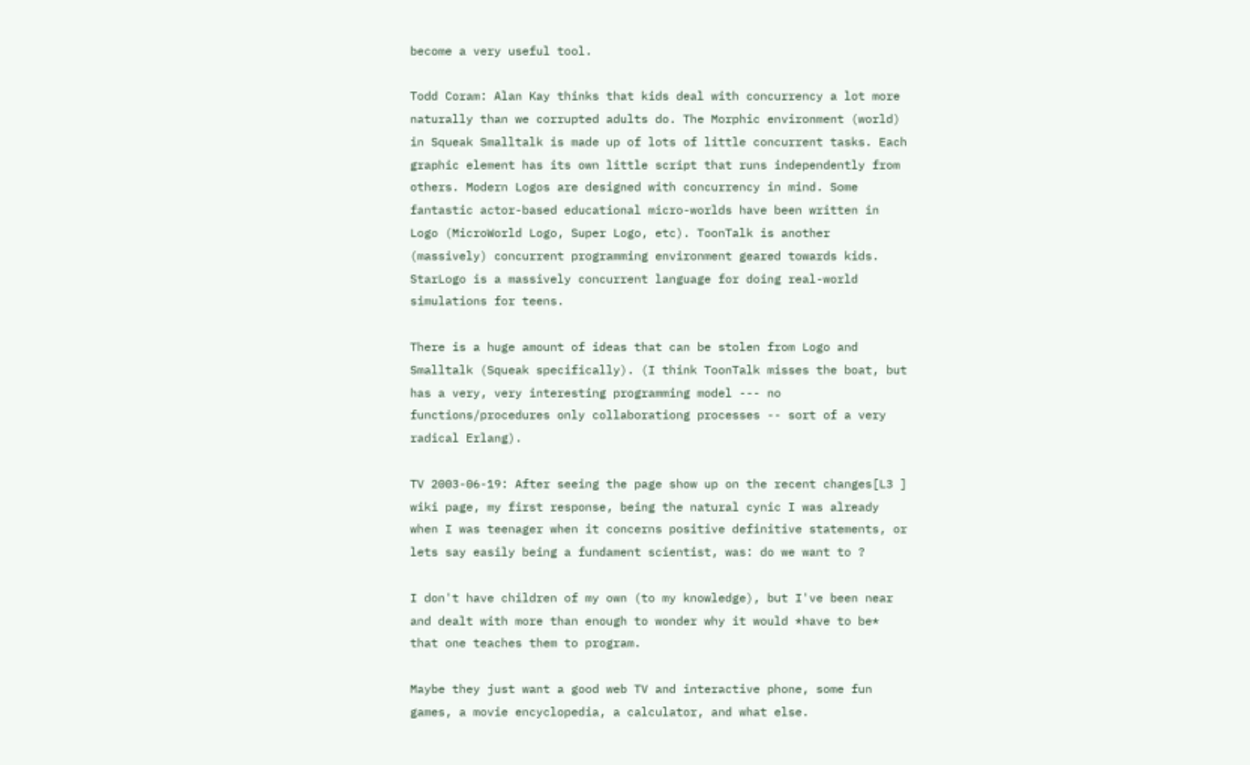become a very useful tool.

Todd Coram: Alan Kay thinks that kids deal with concurrency a lot more naturally than we corrupted adults do. The Morphic environment (world) in Squeak Smalltalk is made up of lots of little concurrent tasks. Each graphic element has its own little script that runs independently from others. Modern Logos are designed with concurrency in mind. Some fantastic actor-based educational micro-worlds have been written in Logo (MicroWorld Logo, Super Logo, etc). ToonTalk is another (massively) concurrent programming environment geared towards kids. StarLogo is a massively concurrent language for doing real-world simulations for teens.

There is a huge amount of ideas that can be stolen from Logo and Smalltalk (Squeak specifically). (I think ToonTalk misses the boat, but has a very, very interesting programming model --- no functions/procedures only collaborationg processes -- sort of a very radical Erlang).

TV 2003-06-19: After seeing the page show up on the recent changes[L3 ] wiki page, my first response, being the natural cynic I was already when I was teenager when it concerns positive definitive statements, or lets say easily being a fundament scientist, was: do we want to ?

I don't have children of my own (to my knowledge), but I've been near and dealt with more than enough to wonder why it would *have to be* that one teaches them to program.

Maybe they just want a good web TV and interactive phone, some fun games, a movie encyclopedia, a calculator, and what else.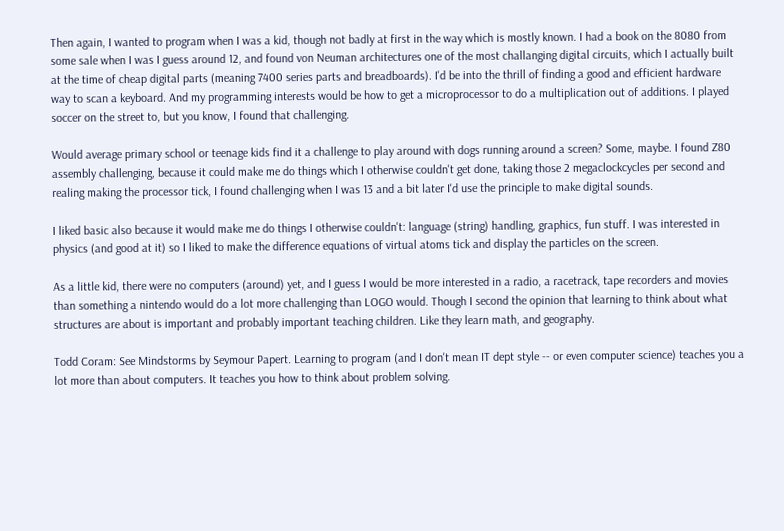Then again, I wanted to program when I was a kid, though not badly at first in the way which is mostly known. I had a book on the 8080 from some sale when I was I guess around 12, and found von Neuman architectures one of the most challanging digital circuits, which I actually built at the time of cheap digital parts (meaning 7400 series parts and breadboards). I'd be into the thrill of finding a good and efficient hardware way to scan a keyboard. And my programming interests would be how to get a microprocessor to do a multiplication out of additions. I played soccer on the street to, but you know, I found that challenging.

Would average primary school or teenage kids find it a challenge to play around with dogs running around a screen? Some, maybe. I found Z80 assembly challenging, because it could make me do things which I otherwise couldn't get done, taking those 2 megaclockcycles per second and realing making the processor tick, I found challenging when I was 13 and a bit later I'd use the principle to make digital sounds.

I liked basic also because it would make me do things I otherwise couldn't: language (string) handling, graphics, fun stuff. I was interested in physics (and good at it) so I liked to make the difference equations of virtual atoms tick and display the particles on the screen.

As a little kid, there were no computers (around) yet, and I guess I would be more interested in a radio, a racetrack, tape recorders and movies than something a nintendo would do a lot more challenging than LOGO would. Though I second the opinion that learning to think about what structures are about is important and probably important teaching children. Like they learn math, and geography.

Todd Coram: See Mindstorms by Seymour Papert. Learning to program (and I don't mean IT dept style -- or even computer science) teaches you a lot more than about computers. It teaches you how to think about problem solving.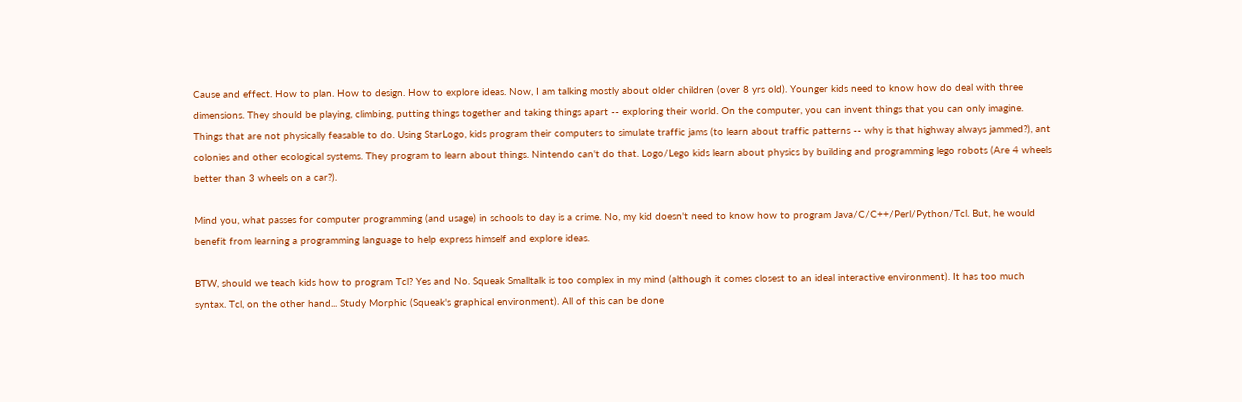Cause and effect. How to plan. How to design. How to explore ideas. Now, I am talking mostly about older children (over 8 yrs old). Younger kids need to know how do deal with three dimensions. They should be playing, climbing, putting things together and taking things apart -- exploring their world. On the computer, you can invent things that you can only imagine. Things that are not physically feasable to do. Using StarLogo, kids program their computers to simulate traffic jams (to learn about traffic patterns -- why is that highway always jammed?), ant colonies and other ecological systems. They program to learn about things. Nintendo can't do that. Logo/Lego kids learn about physics by building and programming lego robots (Are 4 wheels better than 3 wheels on a car?).

Mind you, what passes for computer programming (and usage) in schools to day is a crime. No, my kid doesn't need to know how to program Java/C/C++/Perl/Python/Tcl. But, he would benefit from learning a programming language to help express himself and explore ideas.

BTW, should we teach kids how to program Tcl? Yes and No. Squeak Smalltalk is too complex in my mind (although it comes closest to an ideal interactive environment). It has too much syntax. Tcl, on the other hand... Study Morphic (Squeak's graphical environment). All of this can be done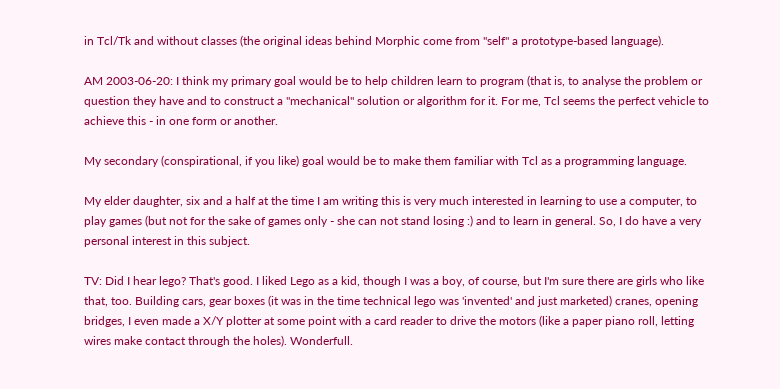in Tcl/Tk and without classes (the original ideas behind Morphic come from "self" a prototype-based language).

AM 2003-06-20: I think my primary goal would be to help children learn to program (that is, to analyse the problem or question they have and to construct a "mechanical" solution or algorithm for it. For me, Tcl seems the perfect vehicle to achieve this - in one form or another.

My secondary (conspirational, if you like) goal would be to make them familiar with Tcl as a programming language.

My elder daughter, six and a half at the time I am writing this is very much interested in learning to use a computer, to play games (but not for the sake of games only - she can not stand losing :) and to learn in general. So, I do have a very personal interest in this subject.

TV: Did I hear lego? That's good. I liked Lego as a kid, though I was a boy, of course, but I'm sure there are girls who like that, too. Building cars, gear boxes (it was in the time technical lego was 'invented' and just marketed) cranes, opening bridges, I even made a X/Y plotter at some point with a card reader to drive the motors (like a paper piano roll, letting wires make contact through the holes). Wonderfull.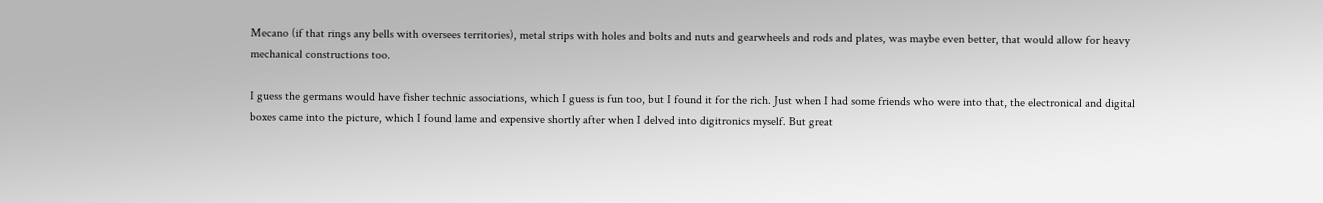Mecano (if that rings any bells with oversees territories), metal strips with holes and bolts and nuts and gearwheels and rods and plates, was maybe even better, that would allow for heavy mechanical constructions too.

I guess the germans would have fisher technic associations, which I guess is fun too, but I found it for the rich. Just when I had some friends who were into that, the electronical and digital boxes came into the picture, which I found lame and expensive shortly after when I delved into digitronics myself. But great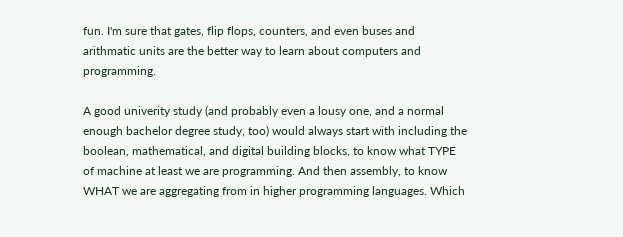fun. I'm sure that gates, flip flops, counters, and even buses and arithmatic units are the better way to learn about computers and programming.

A good univerity study (and probably even a lousy one, and a normal enough bachelor degree study, too) would always start with including the boolean, mathematical, and digital building blocks, to know what TYPE of machine at least we are programming. And then assembly, to know WHAT we are aggregating from in higher programming languages. Which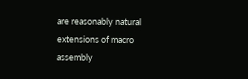are reasonably natural extensions of macro assembly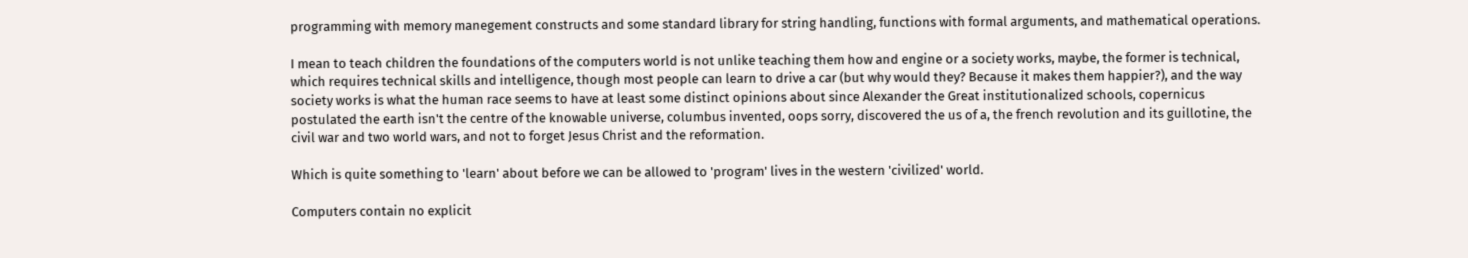programming with memory manegement constructs and some standard library for string handling, functions with formal arguments, and mathematical operations.

I mean to teach children the foundations of the computers world is not unlike teaching them how and engine or a society works, maybe, the former is technical, which requires technical skills and intelligence, though most people can learn to drive a car (but why would they? Because it makes them happier?), and the way society works is what the human race seems to have at least some distinct opinions about since Alexander the Great institutionalized schools, copernicus postulated the earth isn't the centre of the knowable universe, columbus invented, oops sorry, discovered the us of a, the french revolution and its guillotine, the civil war and two world wars, and not to forget Jesus Christ and the reformation.

Which is quite something to 'learn' about before we can be allowed to 'program' lives in the western 'civilized' world.

Computers contain no explicit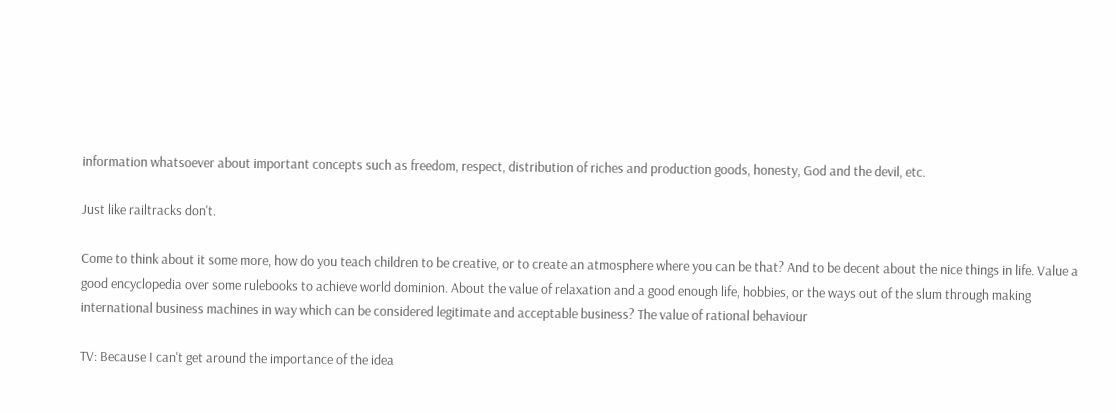information whatsoever about important concepts such as freedom, respect, distribution of riches and production goods, honesty, God and the devil, etc.

Just like railtracks don't.

Come to think about it some more, how do you teach children to be creative, or to create an atmosphere where you can be that? And to be decent about the nice things in life. Value a good encyclopedia over some rulebooks to achieve world dominion. About the value of relaxation and a good enough life, hobbies, or the ways out of the slum through making international business machines in way which can be considered legitimate and acceptable business? The value of rational behaviour

TV: Because I can't get around the importance of the idea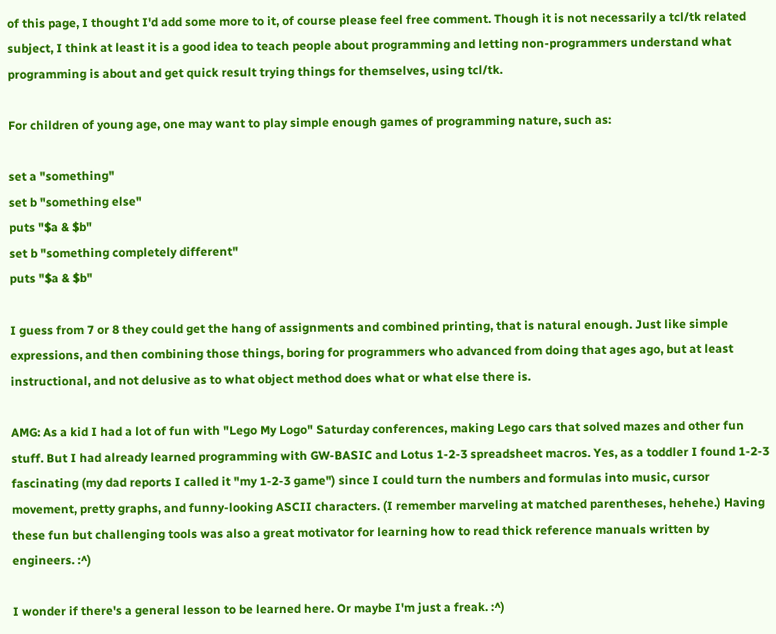of this page, I thought I'd add some more to it, of course please feel free comment. Though it is not necessarily a tcl/tk related subject, I think at least it is a good idea to teach people about programming and letting non-programmers understand what programming is about and get quick result trying things for themselves, using tcl/tk.

For children of young age, one may want to play simple enough games of programming nature, such as:

set a "something"
set b "something else"
puts "$a & $b"
set b "something completely different"
puts "$a & $b"

I guess from 7 or 8 they could get the hang of assignments and combined printing, that is natural enough. Just like simple expressions, and then combining those things, boring for programmers who advanced from doing that ages ago, but at least instructional, and not delusive as to what object method does what or what else there is.

AMG: As a kid I had a lot of fun with "Lego My Logo" Saturday conferences, making Lego cars that solved mazes and other fun stuff. But I had already learned programming with GW-BASIC and Lotus 1-2-3 spreadsheet macros. Yes, as a toddler I found 1-2-3 fascinating (my dad reports I called it "my 1-2-3 game") since I could turn the numbers and formulas into music, cursor movement, pretty graphs, and funny-looking ASCII characters. (I remember marveling at matched parentheses, hehehe.) Having these fun but challenging tools was also a great motivator for learning how to read thick reference manuals written by engineers. :^)

I wonder if there's a general lesson to be learned here. Or maybe I'm just a freak. :^)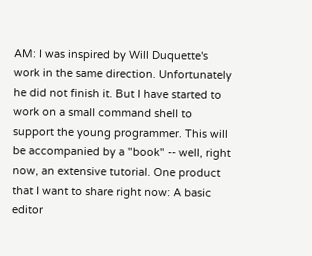AM: I was inspired by Will Duquette's work in the same direction. Unfortunately he did not finish it. But I have started to work on a small command shell to support the young programmer. This will be accompanied by a "book" -- well, right now, an extensive tutorial. One product that I want to share right now: A basic editor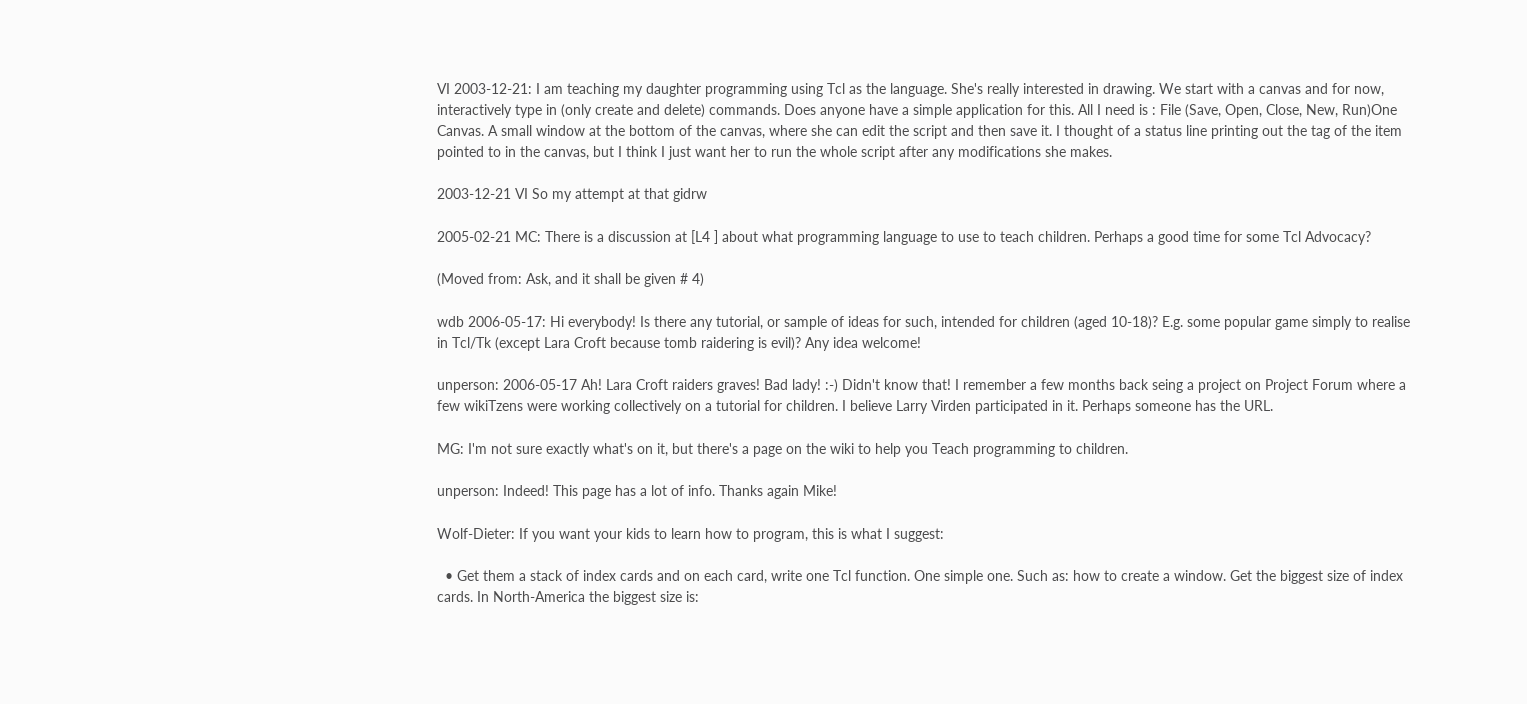VI 2003-12-21: I am teaching my daughter programming using Tcl as the language. She's really interested in drawing. We start with a canvas and for now, interactively type in (only create and delete) commands. Does anyone have a simple application for this. All I need is : File (Save, Open, Close, New, Run)One Canvas. A small window at the bottom of the canvas, where she can edit the script and then save it. I thought of a status line printing out the tag of the item pointed to in the canvas, but I think I just want her to run the whole script after any modifications she makes.

2003-12-21 VI So my attempt at that gidrw

2005-02-21 MC: There is a discussion at [L4 ] about what programming language to use to teach children. Perhaps a good time for some Tcl Advocacy?

(Moved from: Ask, and it shall be given # 4)

wdb 2006-05-17: Hi everybody! Is there any tutorial, or sample of ideas for such, intended for children (aged 10-18)? E.g. some popular game simply to realise in Tcl/Tk (except Lara Croft because tomb raidering is evil)? Any idea welcome!

unperson: 2006-05-17 Ah! Lara Croft raiders graves! Bad lady! :-) Didn't know that! I remember a few months back seing a project on Project Forum where a few wikiTzens were working collectively on a tutorial for children. I believe Larry Virden participated in it. Perhaps someone has the URL.

MG: I'm not sure exactly what's on it, but there's a page on the wiki to help you Teach programming to children.

unperson: Indeed! This page has a lot of info. Thanks again Mike!

Wolf-Dieter: If you want your kids to learn how to program, this is what I suggest:

  • Get them a stack of index cards and on each card, write one Tcl function. One simple one. Such as: how to create a window. Get the biggest size of index cards. In North-America the biggest size is: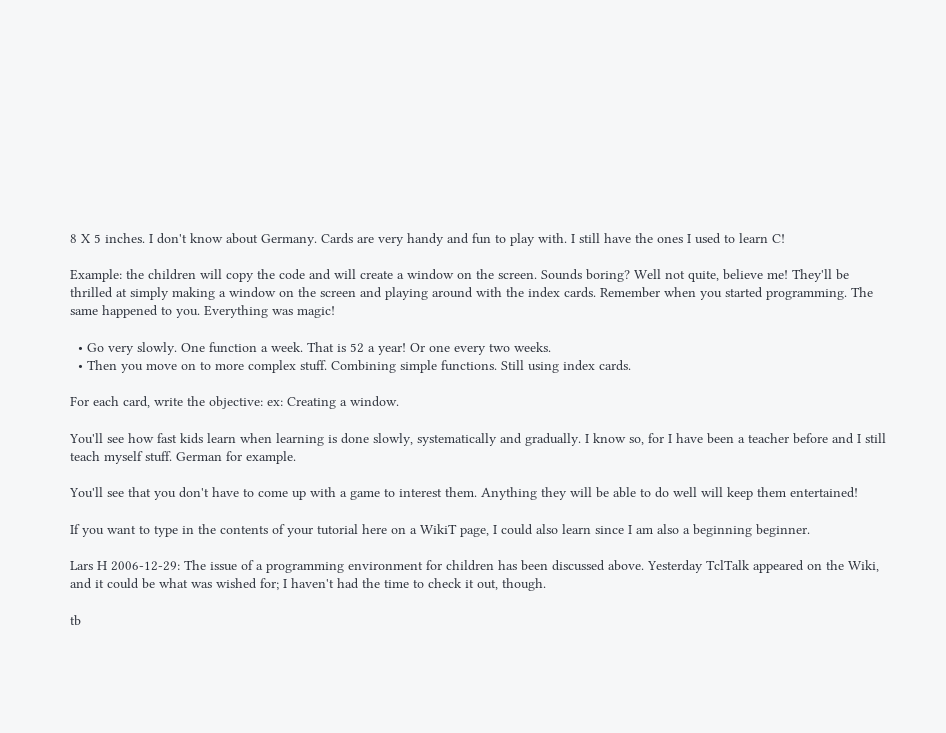8 X 5 inches. I don't know about Germany. Cards are very handy and fun to play with. I still have the ones I used to learn C!

Example: the children will copy the code and will create a window on the screen. Sounds boring? Well not quite, believe me! They'll be thrilled at simply making a window on the screen and playing around with the index cards. Remember when you started programming. The same happened to you. Everything was magic!

  • Go very slowly. One function a week. That is 52 a year! Or one every two weeks.
  • Then you move on to more complex stuff. Combining simple functions. Still using index cards.

For each card, write the objective: ex: Creating a window.

You'll see how fast kids learn when learning is done slowly, systematically and gradually. I know so, for I have been a teacher before and I still teach myself stuff. German for example.

You'll see that you don't have to come up with a game to interest them. Anything they will be able to do well will keep them entertained!

If you want to type in the contents of your tutorial here on a WikiT page, I could also learn since I am also a beginning beginner.

Lars H 2006-12-29: The issue of a programming environment for children has been discussed above. Yesterday TclTalk appeared on the Wiki, and it could be what was wished for; I haven't had the time to check it out, though.

tb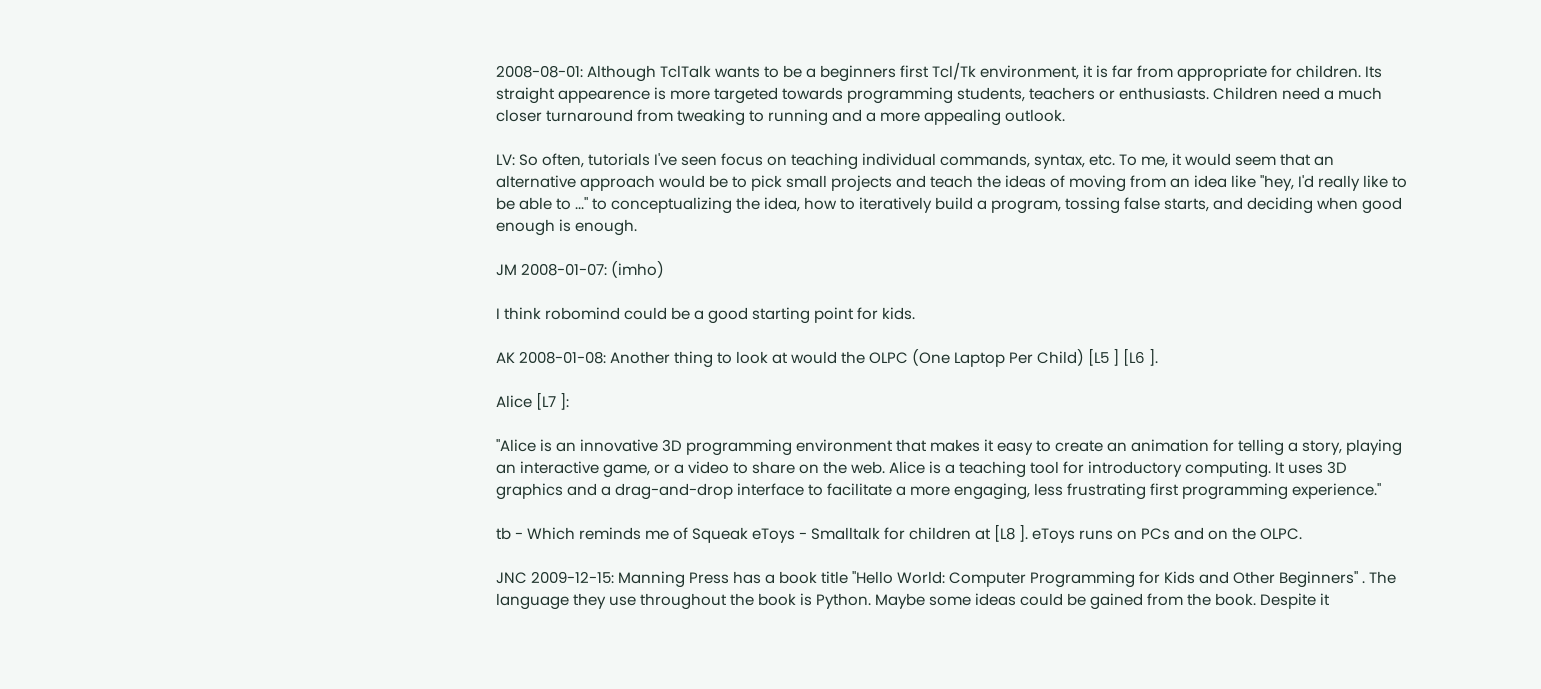2008-08-01: Although TclTalk wants to be a beginners first Tcl/Tk environment, it is far from appropriate for children. Its straight appearence is more targeted towards programming students, teachers or enthusiasts. Children need a much closer turnaround from tweaking to running and a more appealing outlook.

LV: So often, tutorials I've seen focus on teaching individual commands, syntax, etc. To me, it would seem that an alternative approach would be to pick small projects and teach the ideas of moving from an idea like "hey, I'd really like to be able to ..." to conceptualizing the idea, how to iteratively build a program, tossing false starts, and deciding when good enough is enough.

JM 2008-01-07: (imho)

I think robomind could be a good starting point for kids.

AK 2008-01-08: Another thing to look at would the OLPC (One Laptop Per Child) [L5 ] [L6 ].

Alice [L7 ]:

"Alice is an innovative 3D programming environment that makes it easy to create an animation for telling a story, playing an interactive game, or a video to share on the web. Alice is a teaching tool for introductory computing. It uses 3D graphics and a drag-and-drop interface to facilitate a more engaging, less frustrating first programming experience."

tb - Which reminds me of Squeak eToys - Smalltalk for children at [L8 ]. eToys runs on PCs and on the OLPC.

JNC 2009-12-15: Manning Press has a book title "Hello World: Computer Programming for Kids and Other Beginners" . The language they use throughout the book is Python. Maybe some ideas could be gained from the book. Despite it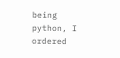being python, I ordered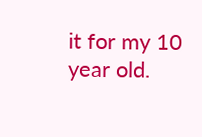it for my 10 year old.